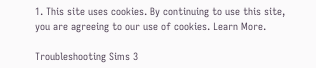1. This site uses cookies. By continuing to use this site, you are agreeing to our use of cookies. Learn More.

Troubleshooting Sims 3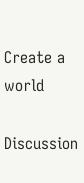Create a world

Discussion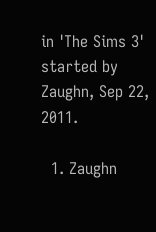in 'The Sims 3' started by Zaughn, Sep 22, 2011.

  1. Zaughn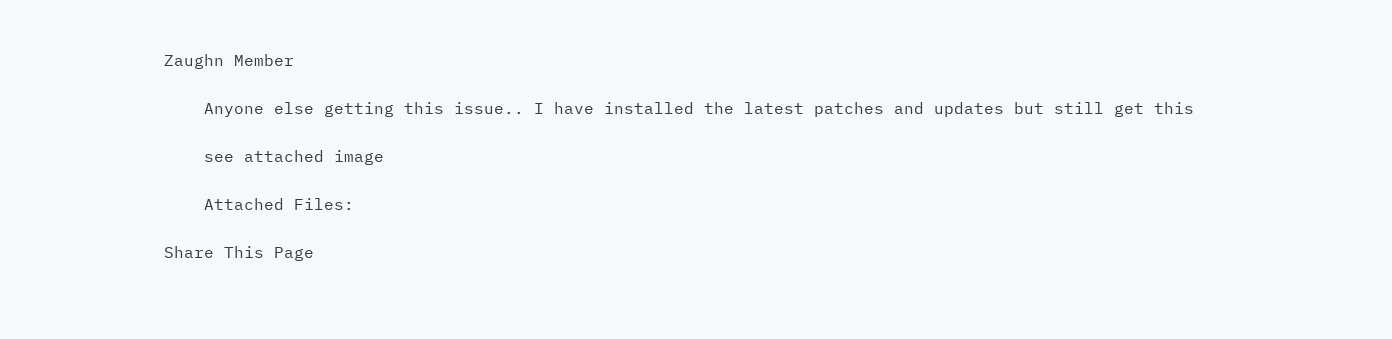Zaughn Member

    Anyone else getting this issue.. I have installed the latest patches and updates but still get this

    see attached image

    Attached Files:

Share This Page